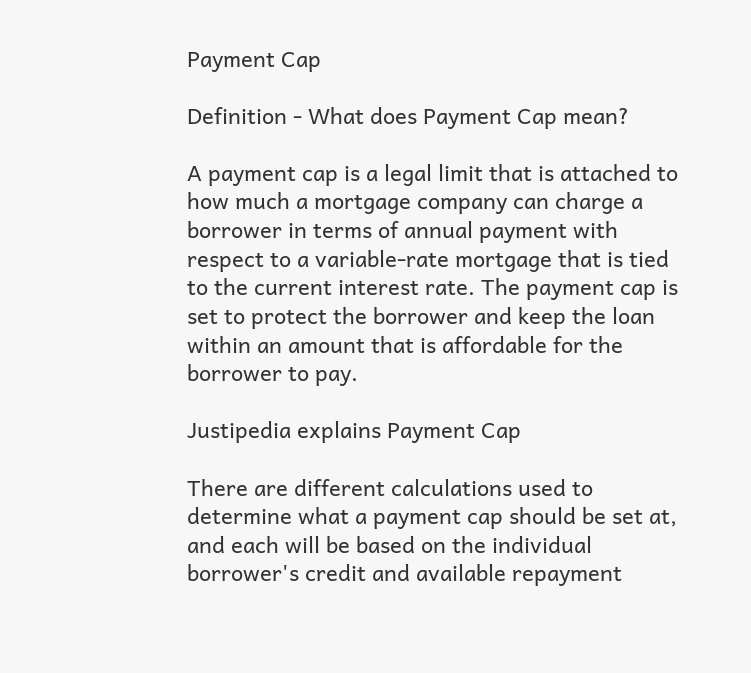Payment Cap

Definition - What does Payment Cap mean?

A payment cap is a legal limit that is attached to how much a mortgage company can charge a borrower in terms of annual payment with respect to a variable-rate mortgage that is tied to the current interest rate. The payment cap is set to protect the borrower and keep the loan within an amount that is affordable for the borrower to pay.

Justipedia explains Payment Cap

There are different calculations used to determine what a payment cap should be set at, and each will be based on the individual borrower's credit and available repayment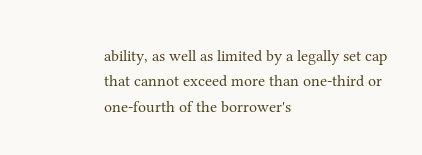ability, as well as limited by a legally set cap that cannot exceed more than one-third or one-fourth of the borrower's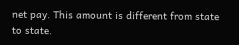net pay. This amount is different from state to state.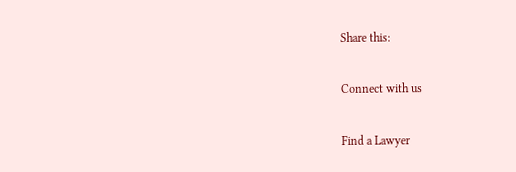Share this:

Connect with us

Find a Lawyer